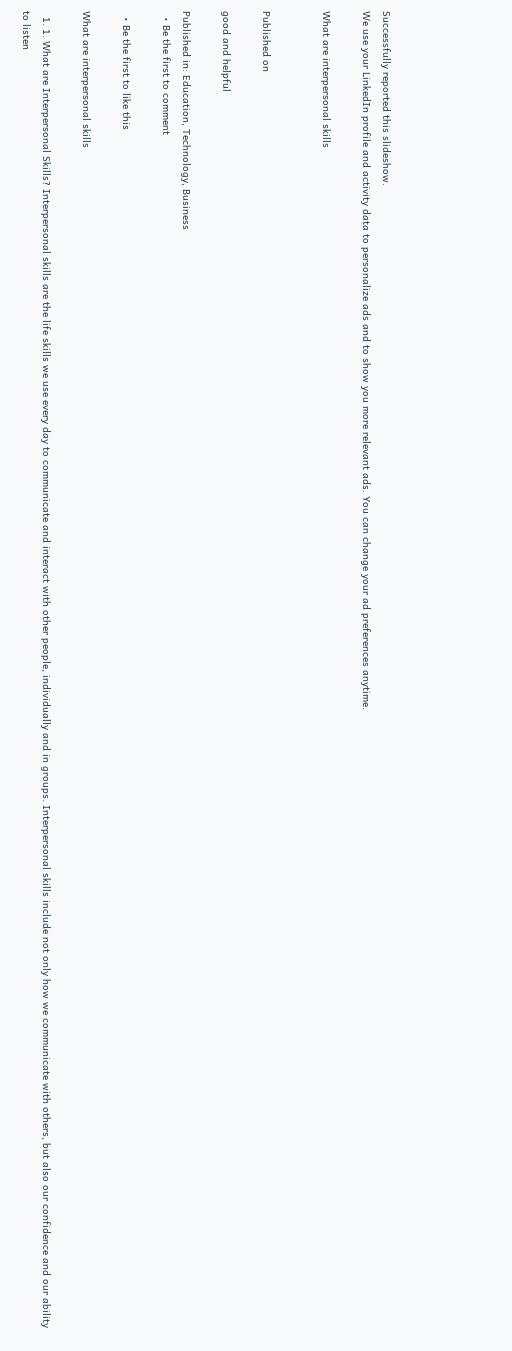Successfully reported this slideshow.
We use your LinkedIn profile and activity data to personalize ads and to show you more relevant ads. You can change your ad preferences anytime.

What are interpersonal skills


Published on

good and helpful

Published in: Education, Technology, Business
  • Be the first to comment

  • Be the first to like this

What are interpersonal skills

  1. 1. What are Interpersonal Skills? Interpersonal skills are the life skills we use every day to communicate and interact with other people, individually and in groups. Interpersonal skills include not only how we communicate with others, but also our confidence and our ability to listen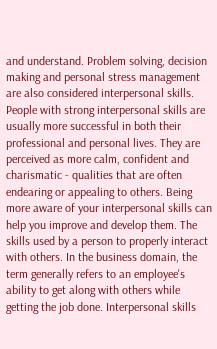and understand. Problem solving, decision making and personal stress management are also considered interpersonal skills. People with strong interpersonal skills are usually more successful in both their professional and personal lives. They are perceived as more calm, confident and charismatic - qualities that are often endearing or appealing to others. Being more aware of your interpersonal skills can help you improve and develop them. The skills used by a person to properly interact with others. In the business domain, the term generally refers to an employee's ability to get along with others while getting the job done. Interpersonal skills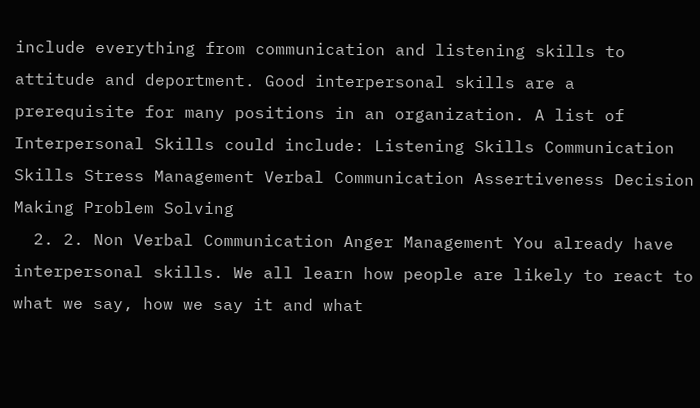include everything from communication and listening skills to attitude and deportment. Good interpersonal skills are a prerequisite for many positions in an organization. A list of Interpersonal Skills could include: Listening Skills Communication Skills Stress Management Verbal Communication Assertiveness Decision Making Problem Solving
  2. 2. Non Verbal Communication Anger Management You already have interpersonal skills. We all learn how people are likely to react to what we say, how we say it and what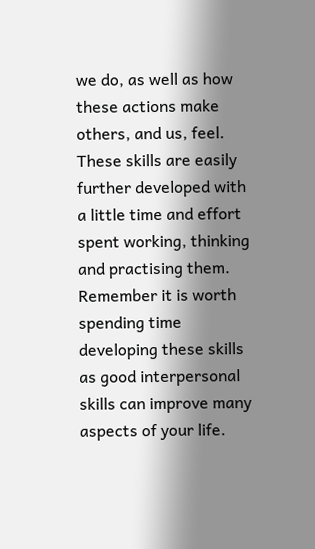we do, as well as how these actions make others, and us, feel. These skills are easily further developed with a little time and effort spent working, thinking and practising them. Remember it is worth spending time developing these skills as good interpersonal skills can improve many aspects of your life.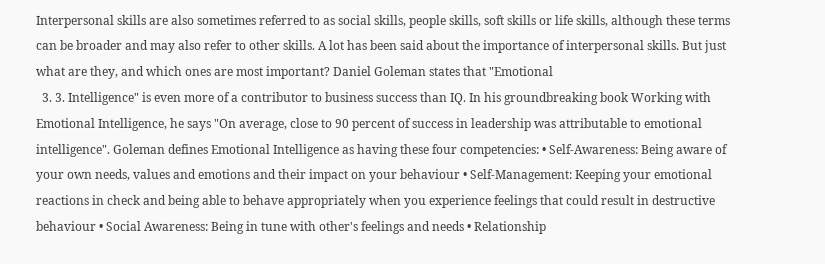Interpersonal skills are also sometimes referred to as social skills, people skills, soft skills or life skills, although these terms can be broader and may also refer to other skills. A lot has been said about the importance of interpersonal skills. But just what are they, and which ones are most important? Daniel Goleman states that "Emotional
  3. 3. Intelligence" is even more of a contributor to business success than IQ. In his groundbreaking book Working with Emotional Intelligence, he says "On average, close to 90 percent of success in leadership was attributable to emotional intelligence". Goleman defines Emotional Intelligence as having these four competencies: • Self-Awareness: Being aware of your own needs, values and emotions and their impact on your behaviour • Self-Management: Keeping your emotional reactions in check and being able to behave appropriately when you experience feelings that could result in destructive behaviour • Social Awareness: Being in tune with other's feelings and needs • Relationship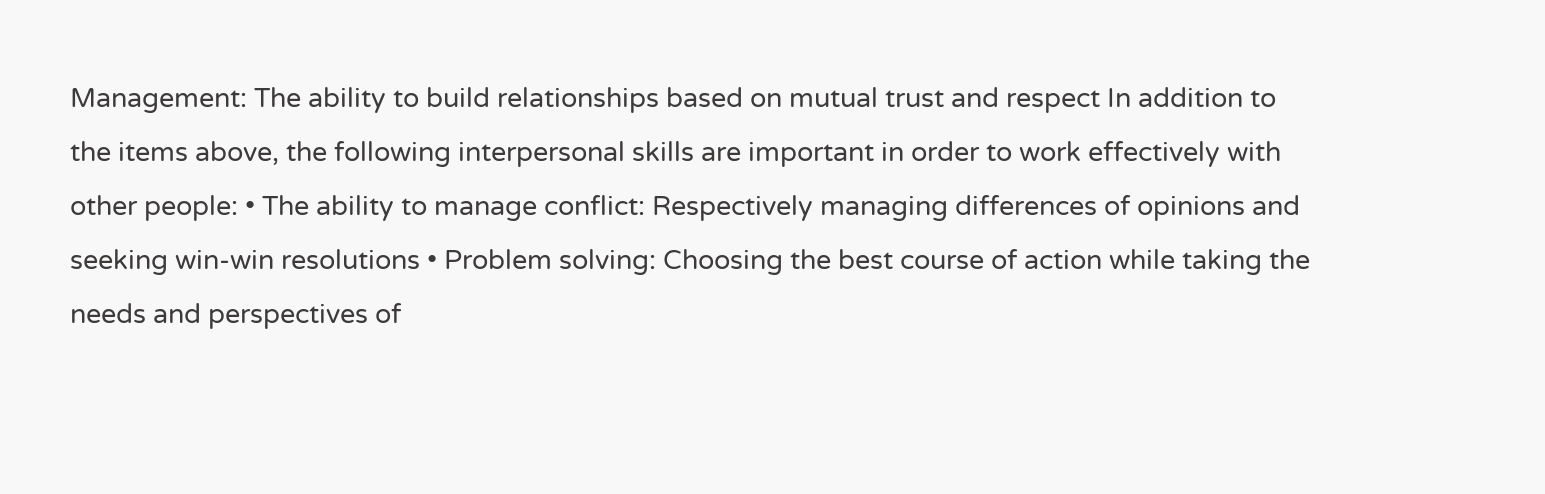Management: The ability to build relationships based on mutual trust and respect In addition to the items above, the following interpersonal skills are important in order to work effectively with other people: • The ability to manage conflict: Respectively managing differences of opinions and seeking win-win resolutions • Problem solving: Choosing the best course of action while taking the needs and perspectives of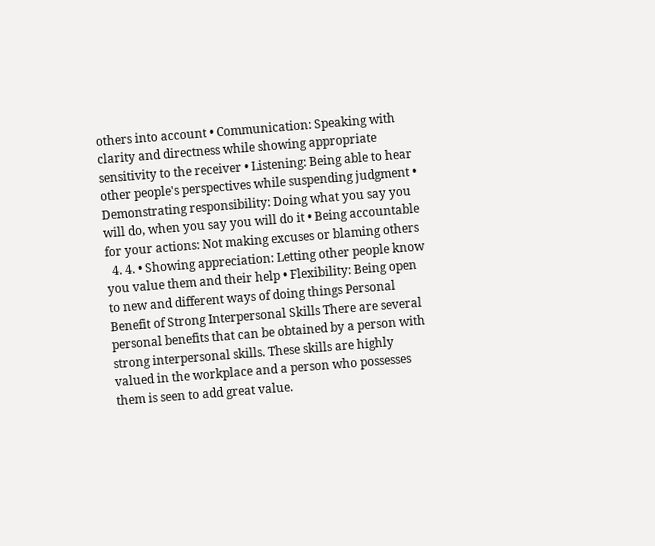others into account • Communication: Speaking with clarity and directness while showing appropriate sensitivity to the receiver • Listening: Being able to hear other people's perspectives while suspending judgment • Demonstrating responsibility: Doing what you say you will do, when you say you will do it • Being accountable for your actions: Not making excuses or blaming others
  4. 4. • Showing appreciation: Letting other people know you value them and their help • Flexibility: Being open to new and different ways of doing things Personal Benefit of Strong Interpersonal Skills There are several personal benefits that can be obtained by a person with strong interpersonal skills. These skills are highly valued in the workplace and a person who possesses them is seen to add great value.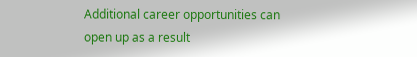Additional career opportunities can open up as a result